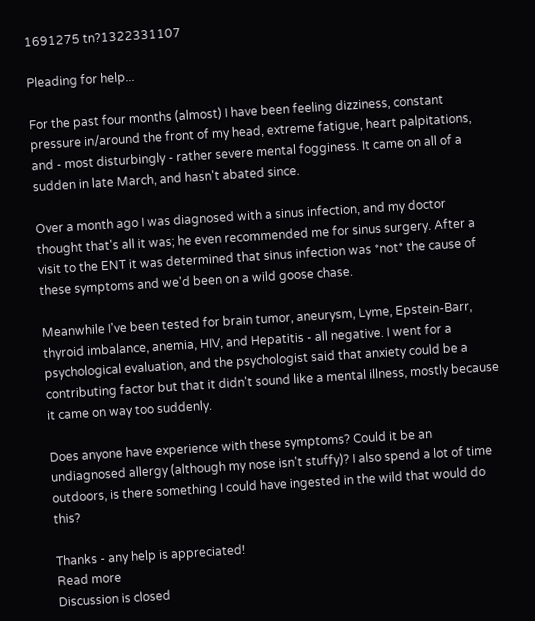1691275 tn?1322331107

Pleading for help...

For the past four months (almost) I have been feeling dizziness, constant pressure in/around the front of my head, extreme fatigue, heart palpitations, and - most disturbingly - rather severe mental fogginess. It came on all of a sudden in late March, and hasn't abated since.

Over a month ago I was diagnosed with a sinus infection, and my doctor thought that's all it was; he even recommended me for sinus surgery. After a visit to the ENT it was determined that sinus infection was *not* the cause of these symptoms and we'd been on a wild goose chase.

Meanwhile I've been tested for brain tumor, aneurysm, Lyme, Epstein-Barr, thyroid imbalance, anemia, HIV, and Hepatitis - all negative. I went for a psychological evaluation, and the psychologist said that anxiety could be a contributing factor but that it didn't sound like a mental illness, mostly because it came on way too suddenly.

Does anyone have experience with these symptoms? Could it be an undiagnosed allergy (although my nose isn't stuffy)? I also spend a lot of time outdoors, is there something I could have ingested in the wild that would do this?

Thanks - any help is appreciated!
Read more
Discussion is closed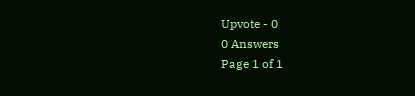Upvote - 0
0 Answers
Page 1 of 1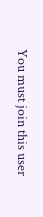You must join this user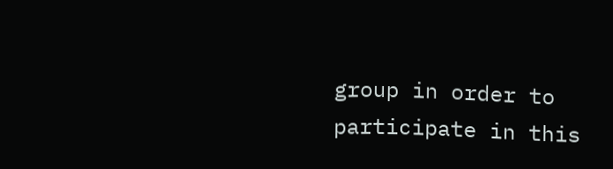group in order to participate in this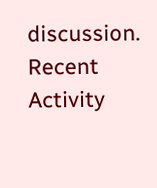discussion.
Recent Activity